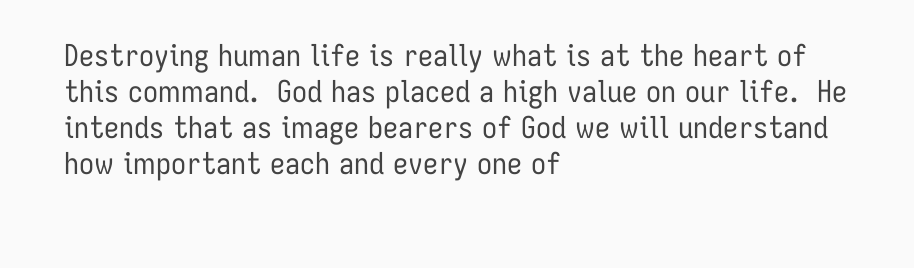Destroying human life is really what is at the heart of this command.  God has placed a high value on our life.  He intends that as image bearers of God we will understand how important each and every one of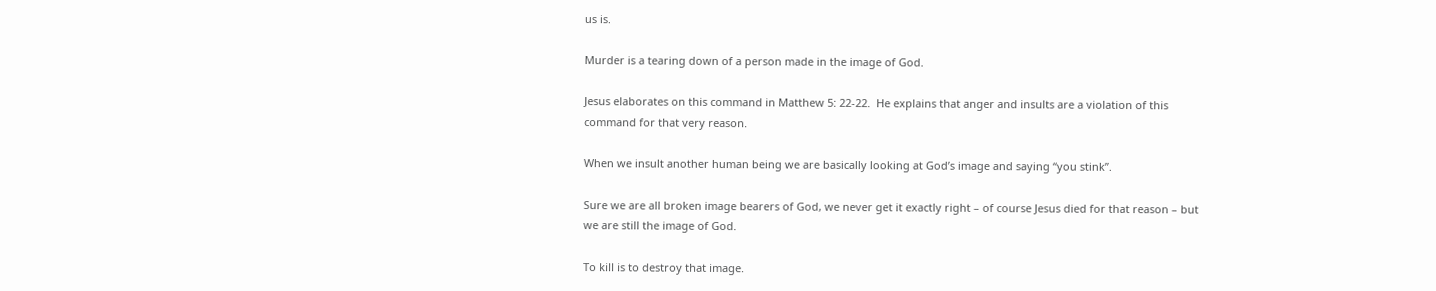us is.

Murder is a tearing down of a person made in the image of God.

Jesus elaborates on this command in Matthew 5: 22-22.  He explains that anger and insults are a violation of this command for that very reason.

When we insult another human being we are basically looking at God’s image and saying “you stink”.

Sure we are all broken image bearers of God, we never get it exactly right – of course Jesus died for that reason – but we are still the image of God.

To kill is to destroy that image.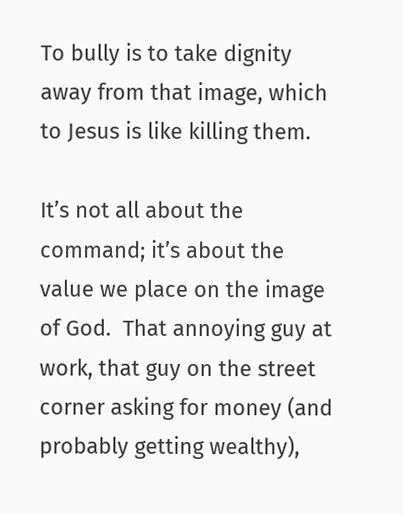To bully is to take dignity away from that image, which to Jesus is like killing them.

It’s not all about the command; it’s about the value we place on the image of God.  That annoying guy at work, that guy on the street corner asking for money (and probably getting wealthy),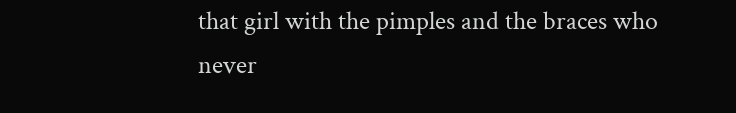that girl with the pimples and the braces who never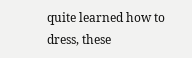quite learned how to dress, these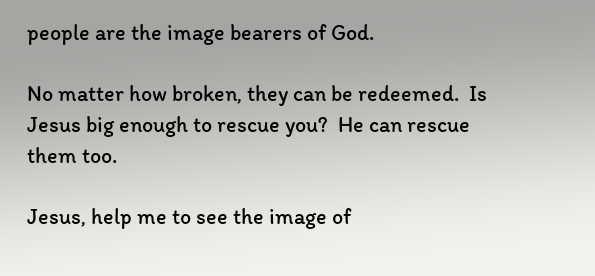people are the image bearers of God.

No matter how broken, they can be redeemed.  Is Jesus big enough to rescue you?  He can rescue them too.

Jesus, help me to see the image of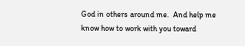God in others around me.  And help me know how to work with you toward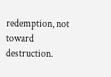redemption, not toward destruction.